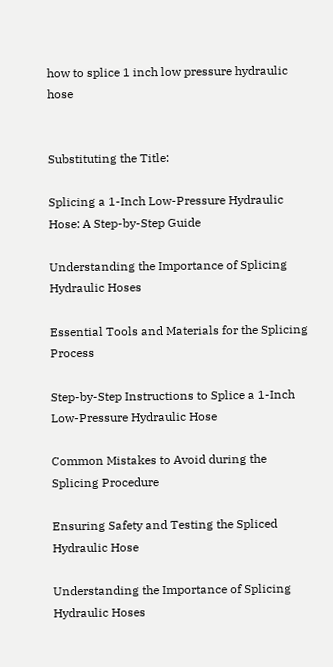how to splice 1 inch low pressure hydraulic hose


Substituting the Title:

Splicing a 1-Inch Low-Pressure Hydraulic Hose: A Step-by-Step Guide

Understanding the Importance of Splicing Hydraulic Hoses

Essential Tools and Materials for the Splicing Process

Step-by-Step Instructions to Splice a 1-Inch Low-Pressure Hydraulic Hose

Common Mistakes to Avoid during the Splicing Procedure

Ensuring Safety and Testing the Spliced Hydraulic Hose

Understanding the Importance of Splicing Hydraulic Hoses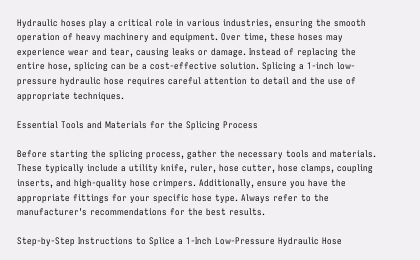Hydraulic hoses play a critical role in various industries, ensuring the smooth operation of heavy machinery and equipment. Over time, these hoses may experience wear and tear, causing leaks or damage. Instead of replacing the entire hose, splicing can be a cost-effective solution. Splicing a 1-inch low-pressure hydraulic hose requires careful attention to detail and the use of appropriate techniques.

Essential Tools and Materials for the Splicing Process

Before starting the splicing process, gather the necessary tools and materials. These typically include a utility knife, ruler, hose cutter, hose clamps, coupling inserts, and high-quality hose crimpers. Additionally, ensure you have the appropriate fittings for your specific hose type. Always refer to the manufacturer's recommendations for the best results.

Step-by-Step Instructions to Splice a 1-Inch Low-Pressure Hydraulic Hose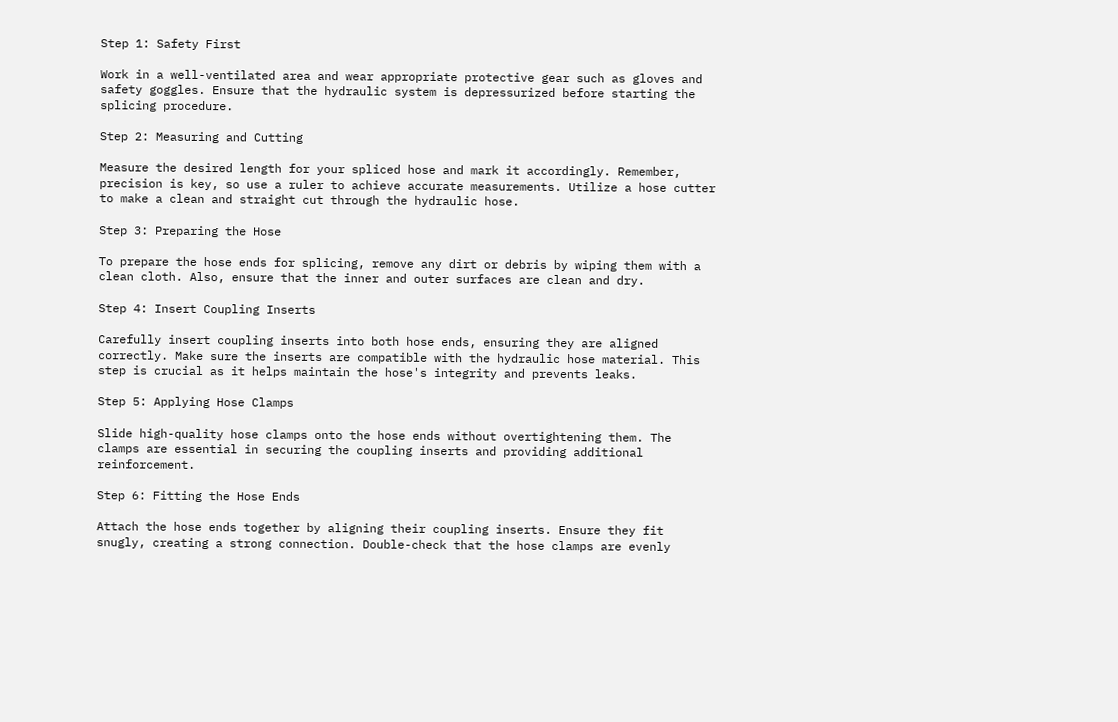Step 1: Safety First

Work in a well-ventilated area and wear appropriate protective gear such as gloves and safety goggles. Ensure that the hydraulic system is depressurized before starting the splicing procedure.

Step 2: Measuring and Cutting

Measure the desired length for your spliced hose and mark it accordingly. Remember, precision is key, so use a ruler to achieve accurate measurements. Utilize a hose cutter to make a clean and straight cut through the hydraulic hose.

Step 3: Preparing the Hose

To prepare the hose ends for splicing, remove any dirt or debris by wiping them with a clean cloth. Also, ensure that the inner and outer surfaces are clean and dry.

Step 4: Insert Coupling Inserts

Carefully insert coupling inserts into both hose ends, ensuring they are aligned correctly. Make sure the inserts are compatible with the hydraulic hose material. This step is crucial as it helps maintain the hose's integrity and prevents leaks.

Step 5: Applying Hose Clamps

Slide high-quality hose clamps onto the hose ends without overtightening them. The clamps are essential in securing the coupling inserts and providing additional reinforcement.

Step 6: Fitting the Hose Ends

Attach the hose ends together by aligning their coupling inserts. Ensure they fit snugly, creating a strong connection. Double-check that the hose clamps are evenly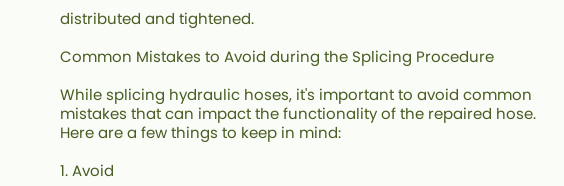distributed and tightened.

Common Mistakes to Avoid during the Splicing Procedure

While splicing hydraulic hoses, it's important to avoid common mistakes that can impact the functionality of the repaired hose. Here are a few things to keep in mind:

1. Avoid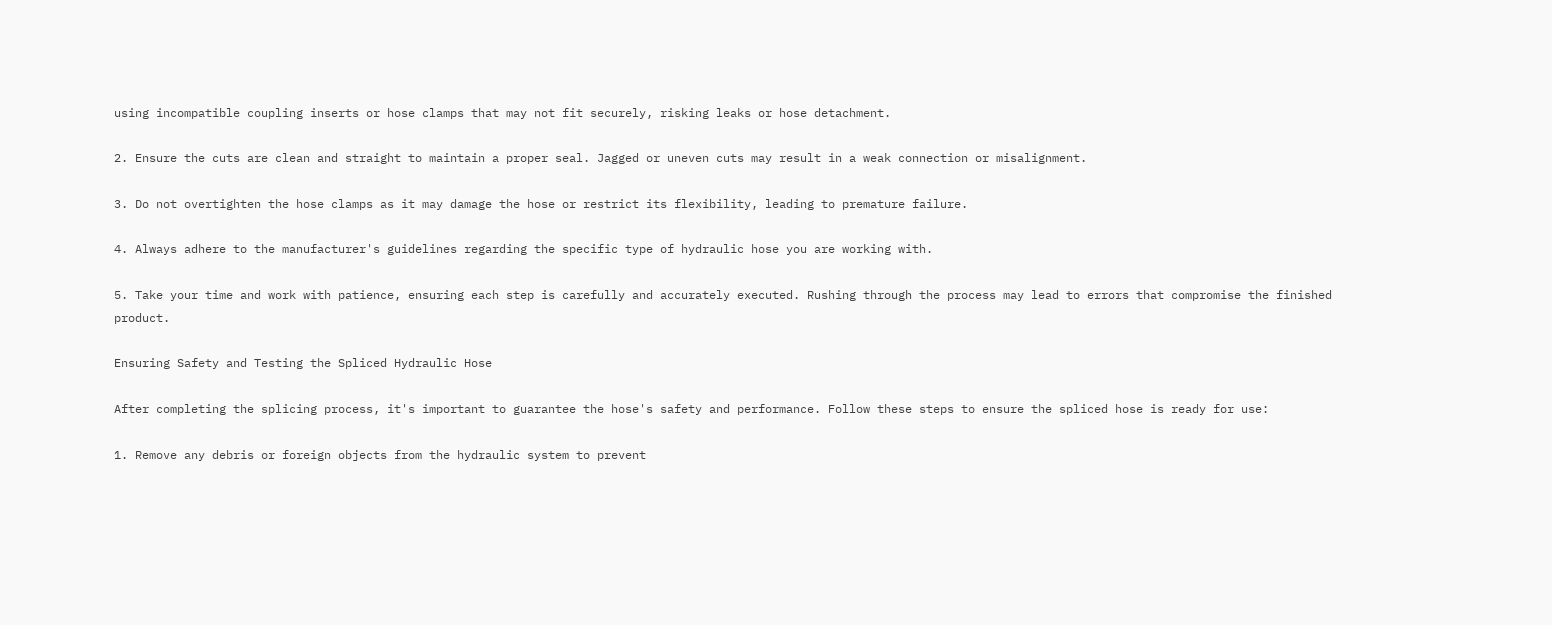using incompatible coupling inserts or hose clamps that may not fit securely, risking leaks or hose detachment.

2. Ensure the cuts are clean and straight to maintain a proper seal. Jagged or uneven cuts may result in a weak connection or misalignment.

3. Do not overtighten the hose clamps as it may damage the hose or restrict its flexibility, leading to premature failure.

4. Always adhere to the manufacturer's guidelines regarding the specific type of hydraulic hose you are working with.

5. Take your time and work with patience, ensuring each step is carefully and accurately executed. Rushing through the process may lead to errors that compromise the finished product.

Ensuring Safety and Testing the Spliced Hydraulic Hose

After completing the splicing process, it's important to guarantee the hose's safety and performance. Follow these steps to ensure the spliced hose is ready for use:

1. Remove any debris or foreign objects from the hydraulic system to prevent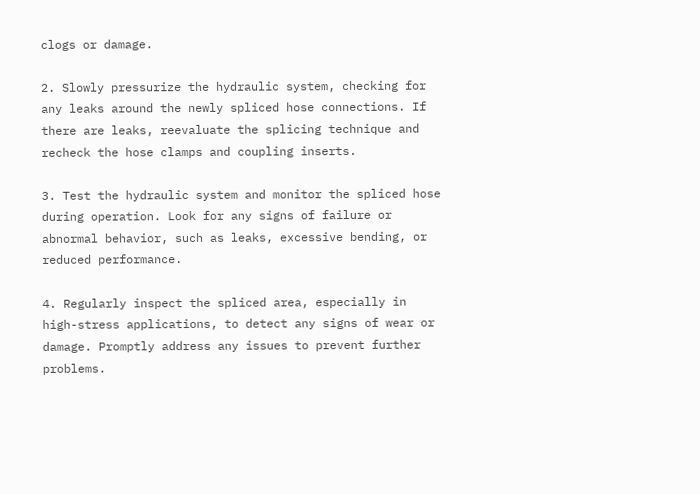clogs or damage.

2. Slowly pressurize the hydraulic system, checking for any leaks around the newly spliced hose connections. If there are leaks, reevaluate the splicing technique and recheck the hose clamps and coupling inserts.

3. Test the hydraulic system and monitor the spliced hose during operation. Look for any signs of failure or abnormal behavior, such as leaks, excessive bending, or reduced performance.

4. Regularly inspect the spliced area, especially in high-stress applications, to detect any signs of wear or damage. Promptly address any issues to prevent further problems.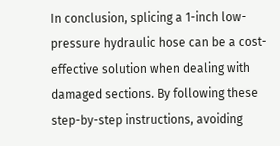In conclusion, splicing a 1-inch low-pressure hydraulic hose can be a cost-effective solution when dealing with damaged sections. By following these step-by-step instructions, avoiding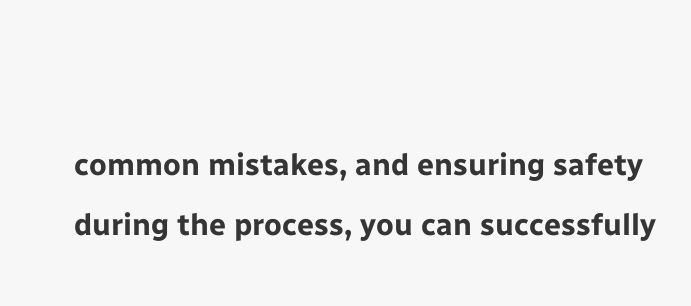common mistakes, and ensuring safety during the process, you can successfully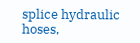splice hydraulic hoses,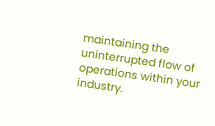maintaining the uninterrupted flow of operations within your industry.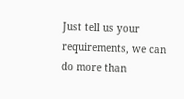Just tell us your requirements, we can do more than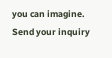you can imagine.
Send your inquiry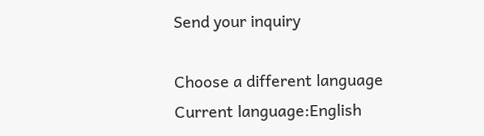Send your inquiry

Choose a different language
Current language:English